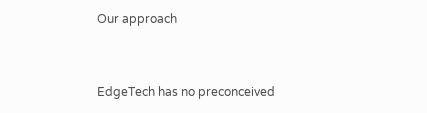Our approach


EdgeTech has no preconceived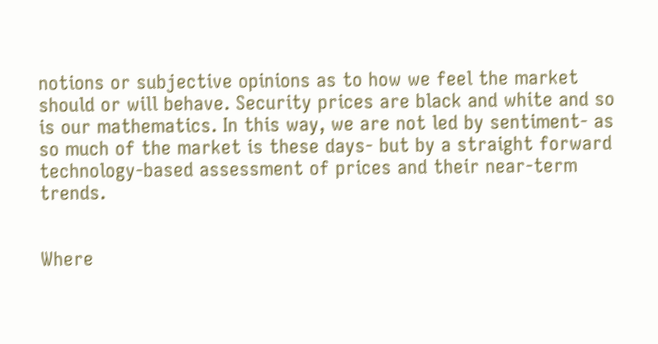notions or subjective opinions as to how we feel the market should or will behave. Security prices are black and white and so is our mathematics. In this way, we are not led by sentiment- as so much of the market is these days- but by a straight forward technology-based assessment of prices and their near-term trends.


Where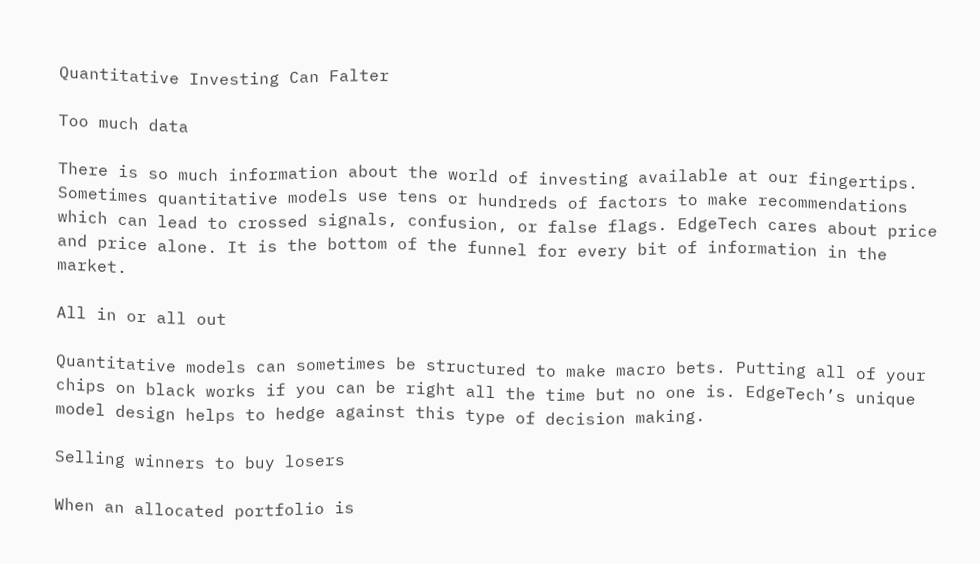Quantitative Investing Can Falter

Too much data

There is so much information about the world of investing available at our fingertips. Sometimes quantitative models use tens or hundreds of factors to make recommendations which can lead to crossed signals, confusion, or false flags. EdgeTech cares about price and price alone. It is the bottom of the funnel for every bit of information in the market.

All in or all out

Quantitative models can sometimes be structured to make macro bets. Putting all of your chips on black works if you can be right all the time but no one is. EdgeTech’s unique model design helps to hedge against this type of decision making.

Selling winners to buy losers

When an allocated portfolio is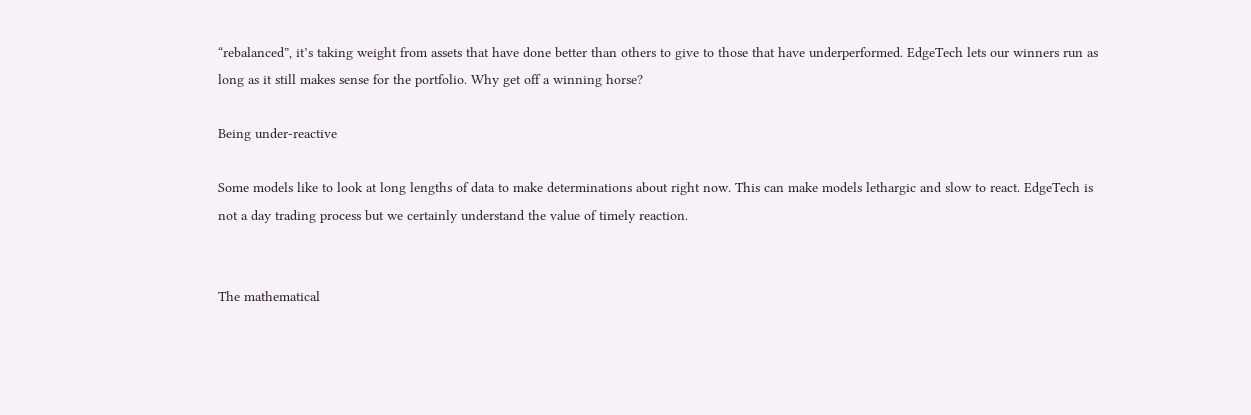“rebalanced”, it’s taking weight from assets that have done better than others to give to those that have underperformed. EdgeTech lets our winners run as long as it still makes sense for the portfolio. Why get off a winning horse?

Being under-reactive

Some models like to look at long lengths of data to make determinations about right now. This can make models lethargic and slow to react. EdgeTech is not a day trading process but we certainly understand the value of timely reaction.


The mathematical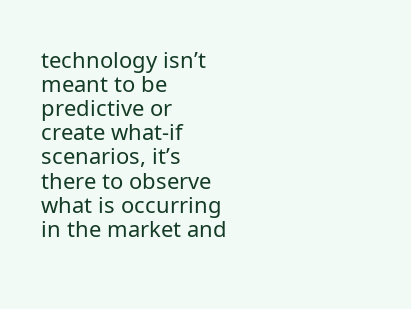technology isn’t meant to be predictive or create what-if scenarios, it’s there to observe what is occurring in the market and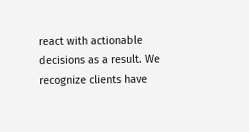react with actionable decisions as a result. We recognize clients have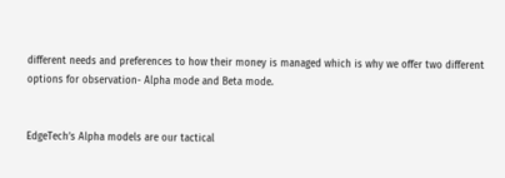different needs and preferences to how their money is managed which is why we offer two different options for observation- Alpha mode and Beta mode.


EdgeTech’s Alpha models are our tactical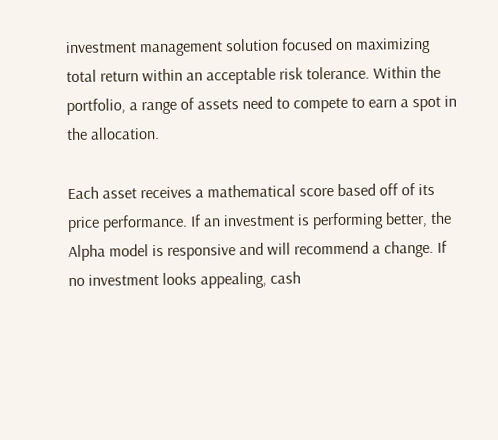investment management solution focused on maximizing total return within an acceptable risk tolerance. Within the portfolio, a range of assets need to compete to earn a spot in the allocation.

Each asset receives a mathematical score based off of its price performance. If an investment is performing better, the Alpha model is responsive and will recommend a change. If no investment looks appealing, cash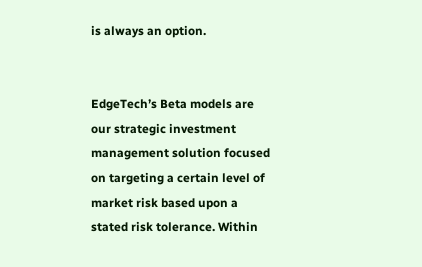is always an option.


EdgeTech’s Beta models are our strategic investment management solution focused on targeting a certain level of market risk based upon a stated risk tolerance. Within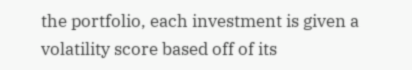the portfolio, each investment is given a volatility score based off of its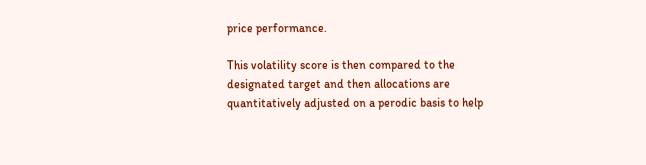price performance.

This volatility score is then compared to the designated target and then allocations are quantitatively adjusted on a perodic basis to help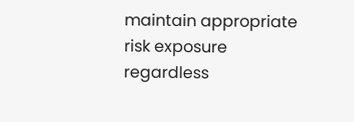maintain appropriate risk exposure regardless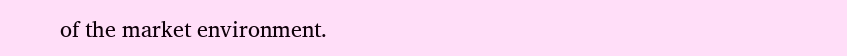of the market environment.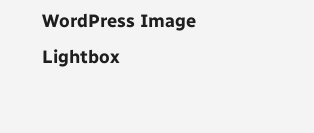WordPress Image Lightbox